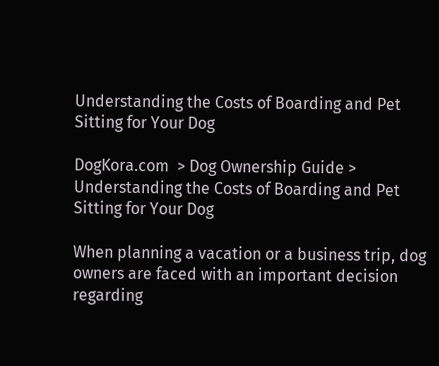Understanding the Costs of Boarding and Pet Sitting for Your Dog

DogKora.com  > Dog Ownership Guide >  Understanding the Costs of Boarding and Pet Sitting for Your Dog

When planning a vacation or a business trip, dog owners are faced with an important decision regarding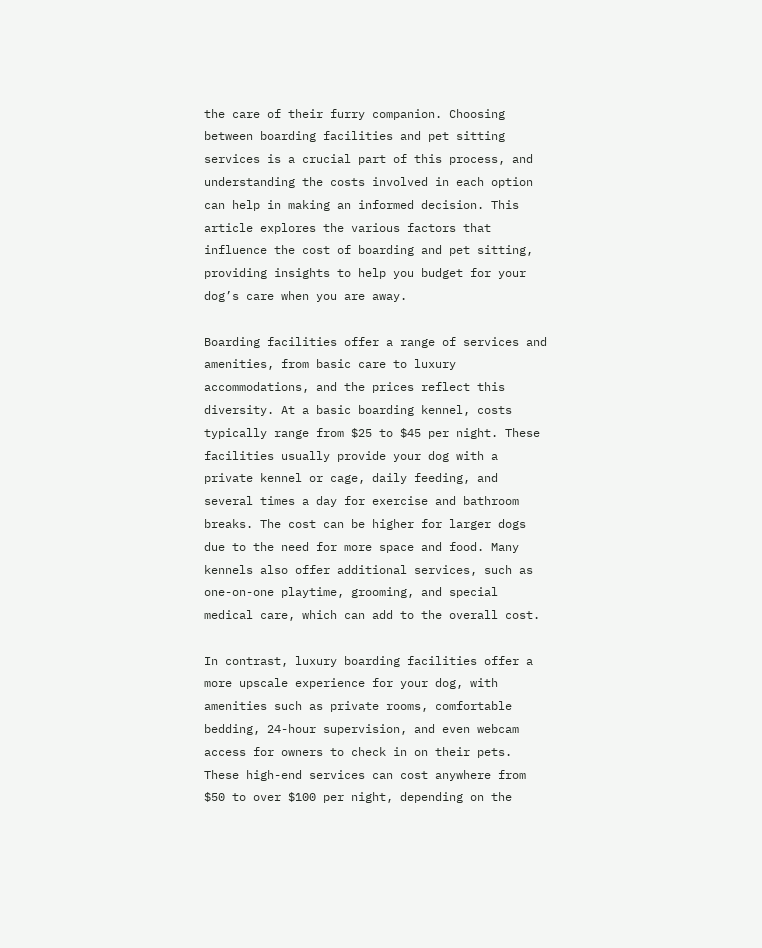the care of their furry companion. Choosing between boarding facilities and pet sitting services is a crucial part of this process, and understanding the costs involved in each option can help in making an informed decision. This article explores the various factors that influence the cost of boarding and pet sitting, providing insights to help you budget for your dog’s care when you are away.

Boarding facilities offer a range of services and amenities, from basic care to luxury accommodations, and the prices reflect this diversity. At a basic boarding kennel, costs typically range from $25 to $45 per night. These facilities usually provide your dog with a private kennel or cage, daily feeding, and several times a day for exercise and bathroom breaks. The cost can be higher for larger dogs due to the need for more space and food. Many kennels also offer additional services, such as one-on-one playtime, grooming, and special medical care, which can add to the overall cost.

In contrast, luxury boarding facilities offer a more upscale experience for your dog, with amenities such as private rooms, comfortable bedding, 24-hour supervision, and even webcam access for owners to check in on their pets. These high-end services can cost anywhere from $50 to over $100 per night, depending on the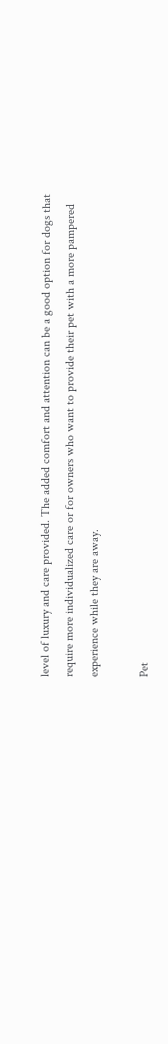level of luxury and care provided. The added comfort and attention can be a good option for dogs that require more individualized care or for owners who want to provide their pet with a more pampered experience while they are away.

Pet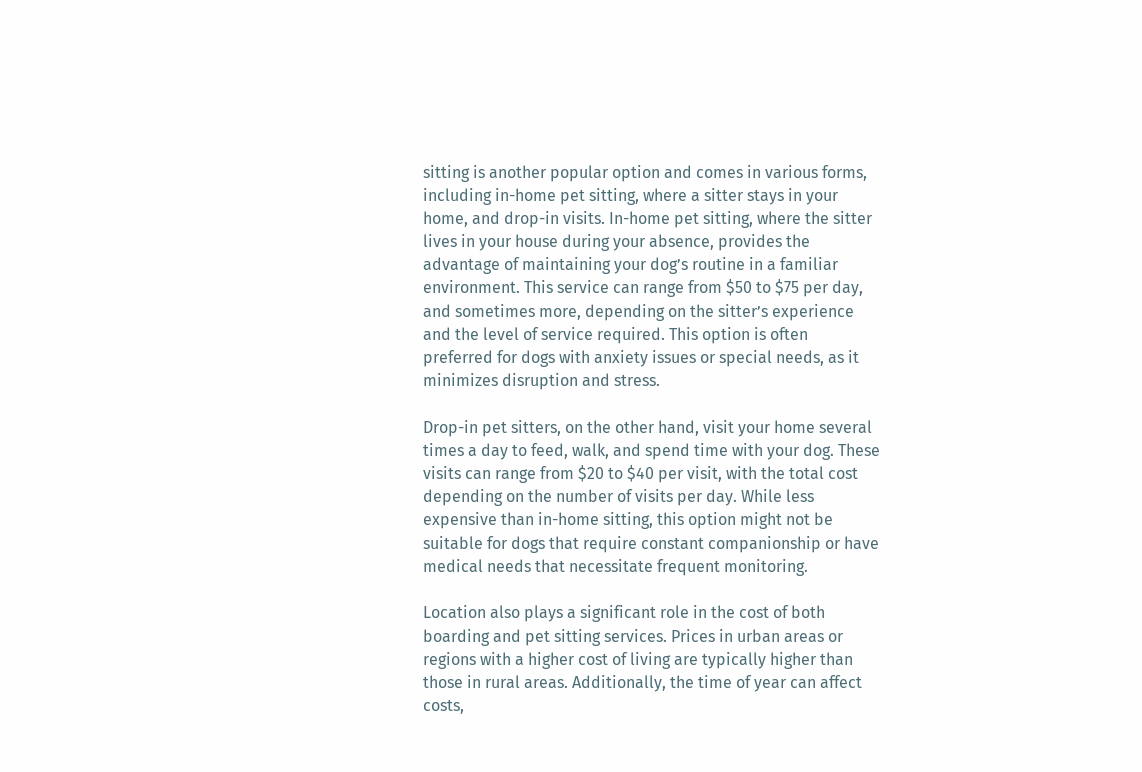sitting is another popular option and comes in various forms, including in-home pet sitting, where a sitter stays in your home, and drop-in visits. In-home pet sitting, where the sitter lives in your house during your absence, provides the advantage of maintaining your dog’s routine in a familiar environment. This service can range from $50 to $75 per day, and sometimes more, depending on the sitter’s experience and the level of service required. This option is often preferred for dogs with anxiety issues or special needs, as it minimizes disruption and stress.

Drop-in pet sitters, on the other hand, visit your home several times a day to feed, walk, and spend time with your dog. These visits can range from $20 to $40 per visit, with the total cost depending on the number of visits per day. While less expensive than in-home sitting, this option might not be suitable for dogs that require constant companionship or have medical needs that necessitate frequent monitoring.

Location also plays a significant role in the cost of both boarding and pet sitting services. Prices in urban areas or regions with a higher cost of living are typically higher than those in rural areas. Additionally, the time of year can affect costs,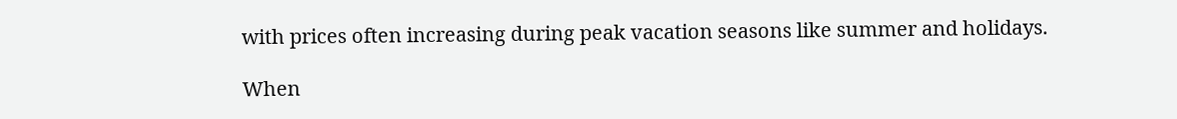with prices often increasing during peak vacation seasons like summer and holidays.

When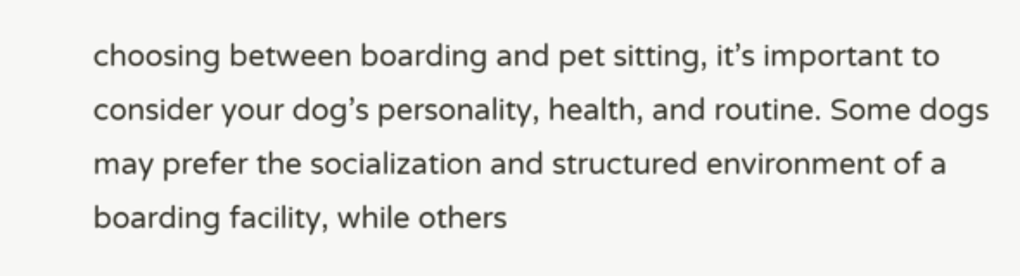choosing between boarding and pet sitting, it’s important to consider your dog’s personality, health, and routine. Some dogs may prefer the socialization and structured environment of a boarding facility, while others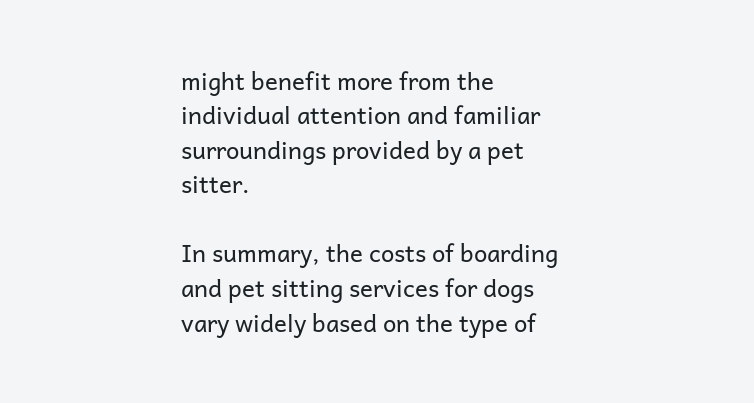might benefit more from the individual attention and familiar surroundings provided by a pet sitter.

In summary, the costs of boarding and pet sitting services for dogs vary widely based on the type of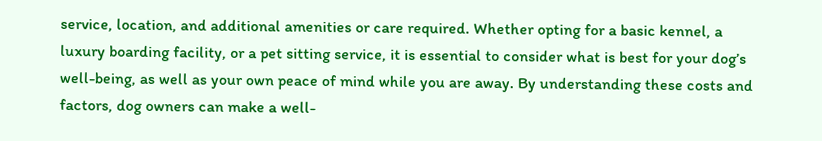service, location, and additional amenities or care required. Whether opting for a basic kennel, a luxury boarding facility, or a pet sitting service, it is essential to consider what is best for your dog’s well-being, as well as your own peace of mind while you are away. By understanding these costs and factors, dog owners can make a well-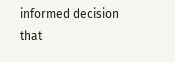informed decision that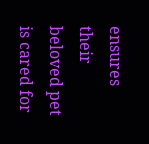ensures their beloved pet is cared for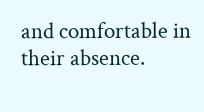and comfortable in their absence.